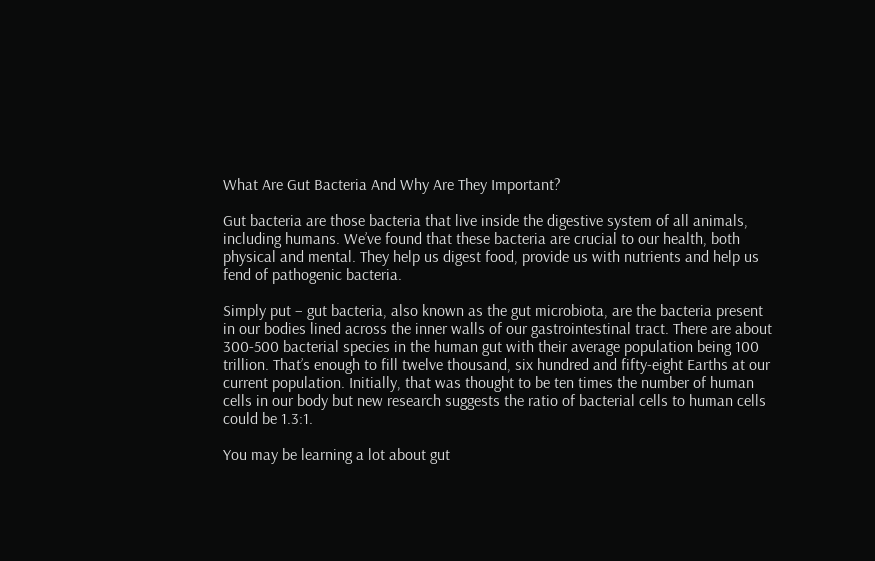What Are Gut Bacteria And Why Are They Important?

Gut bacteria are those bacteria that live inside the digestive system of all animals, including humans. We’ve found that these bacteria are crucial to our health, both physical and mental. They help us digest food, provide us with nutrients and help us fend of pathogenic bacteria.

Simply put – gut bacteria, also known as the gut microbiota, are the bacteria present in our bodies lined across the inner walls of our gastrointestinal tract. There are about 300-500 bacterial species in the human gut with their average population being 100 trillion. That’s enough to fill twelve thousand, six hundred and fifty-eight Earths at our current population. Initially, that was thought to be ten times the number of human cells in our body but new research suggests the ratio of bacterial cells to human cells could be 1.3:1.

You may be learning a lot about gut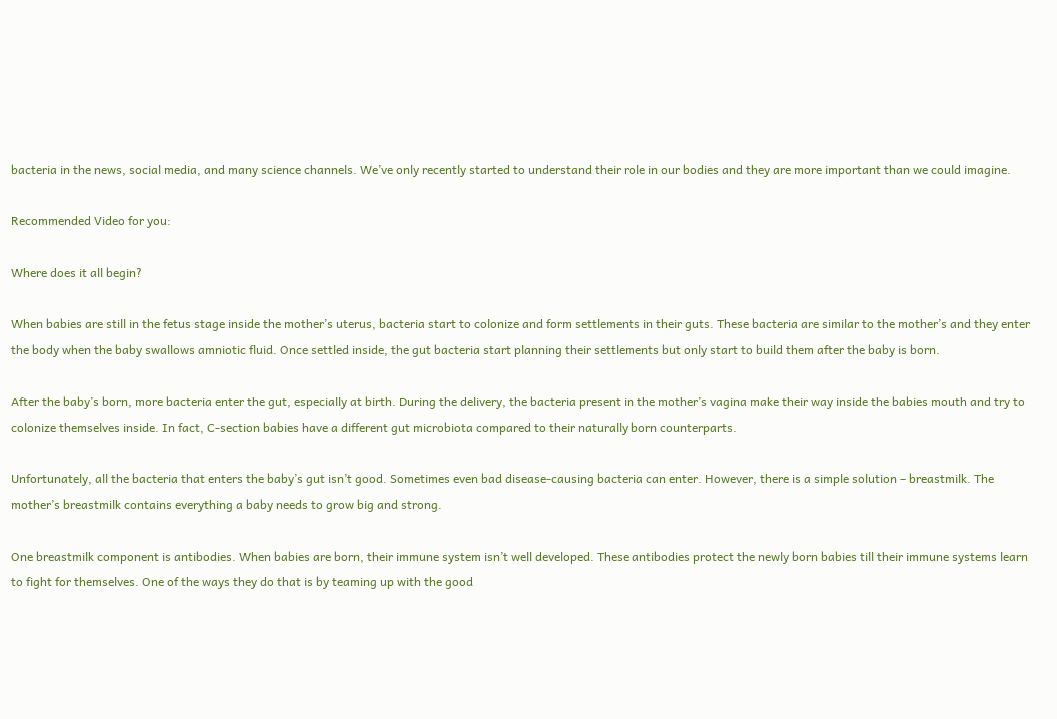bacteria in the news, social media, and many science channels. We’ve only recently started to understand their role in our bodies and they are more important than we could imagine.

Recommended Video for you:

Where does it all begin?

When babies are still in the fetus stage inside the mother’s uterus, bacteria start to colonize and form settlements in their guts. These bacteria are similar to the mother’s and they enter the body when the baby swallows amniotic fluid. Once settled inside, the gut bacteria start planning their settlements but only start to build them after the baby is born.

After the baby’s born, more bacteria enter the gut, especially at birth. During the delivery, the bacteria present in the mother’s vagina make their way inside the babies mouth and try to colonize themselves inside. In fact, C-section babies have a different gut microbiota compared to their naturally born counterparts.

Unfortunately, all the bacteria that enters the baby’s gut isn’t good. Sometimes even bad disease-causing bacteria can enter. However, there is a simple solution – breastmilk. The mother’s breastmilk contains everything a baby needs to grow big and strong.

One breastmilk component is antibodies. When babies are born, their immune system isn’t well developed. These antibodies protect the newly born babies till their immune systems learn to fight for themselves. One of the ways they do that is by teaming up with the good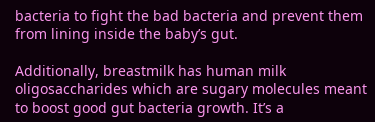bacteria to fight the bad bacteria and prevent them from lining inside the baby’s gut.

Additionally, breastmilk has human milk oligosaccharides which are sugary molecules meant to boost good gut bacteria growth. It’s a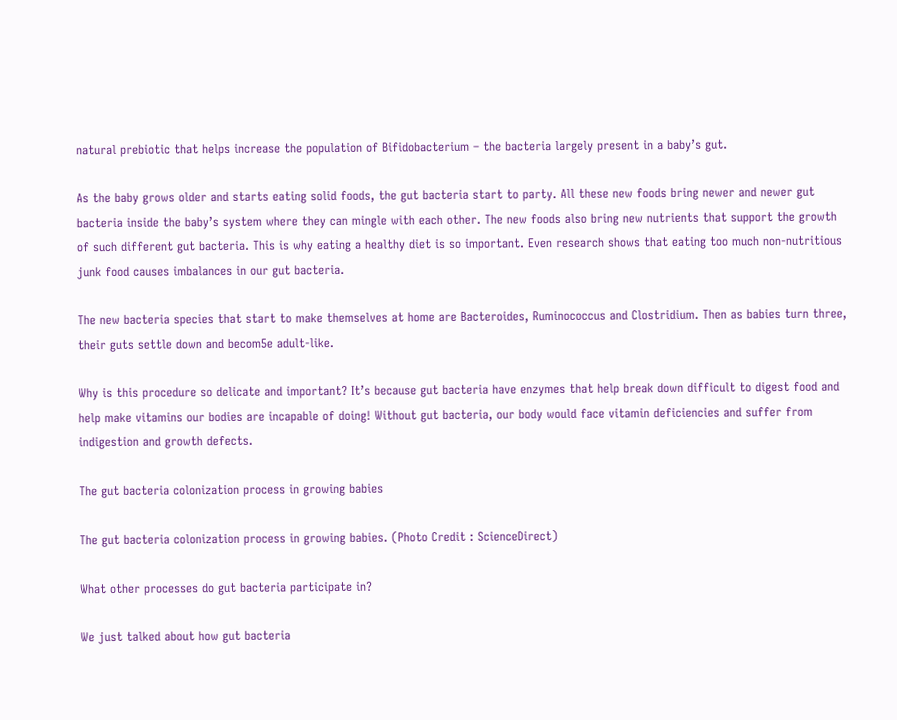natural prebiotic that helps increase the population of Bifidobacterium – the bacteria largely present in a baby’s gut.

As the baby grows older and starts eating solid foods, the gut bacteria start to party. All these new foods bring newer and newer gut bacteria inside the baby’s system where they can mingle with each other. The new foods also bring new nutrients that support the growth of such different gut bacteria. This is why eating a healthy diet is so important. Even research shows that eating too much non-nutritious junk food causes imbalances in our gut bacteria.

The new bacteria species that start to make themselves at home are Bacteroides, Ruminococcus and Clostridium. Then as babies turn three, their guts settle down and becom5e adult-like.

Why is this procedure so delicate and important? It’s because gut bacteria have enzymes that help break down difficult to digest food and help make vitamins our bodies are incapable of doing! Without gut bacteria, our body would face vitamin deficiencies and suffer from indigestion and growth defects.

The gut bacteria colonization process in growing babies

The gut bacteria colonization process in growing babies. (Photo Credit : ScienceDirect)

What other processes do gut bacteria participate in?

We just talked about how gut bacteria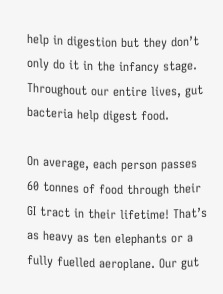help in digestion but they don’t only do it in the infancy stage. Throughout our entire lives, gut bacteria help digest food.

On average, each person passes 60 tonnes of food through their GI tract in their lifetime! That’s as heavy as ten elephants or a fully fuelled aeroplane. Our gut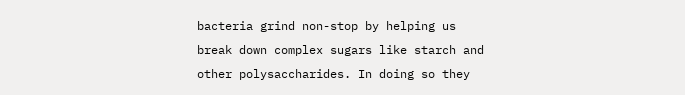bacteria grind non-stop by helping us break down complex sugars like starch and other polysaccharides. In doing so they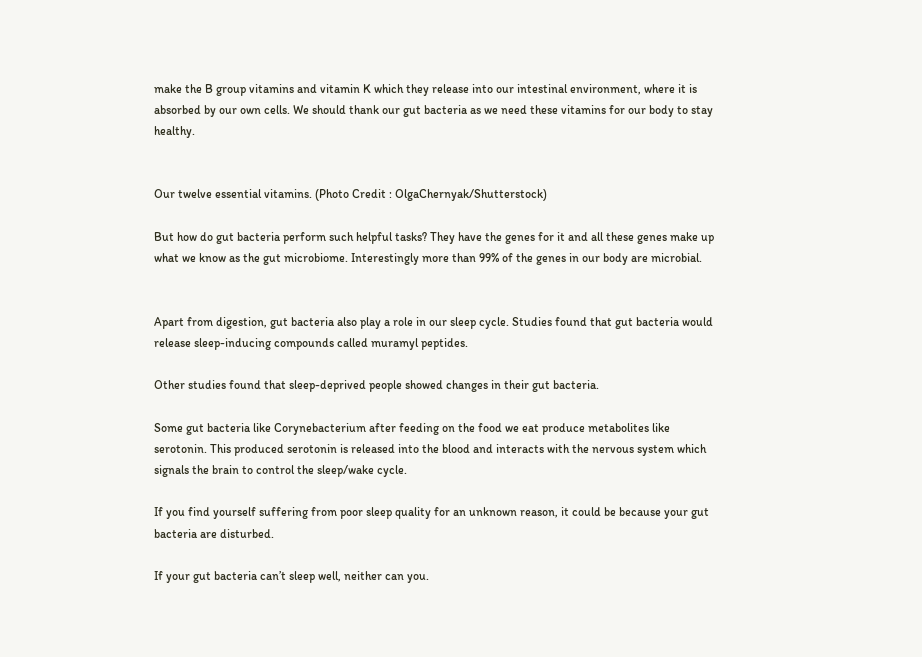make the B group vitamins and vitamin K which they release into our intestinal environment, where it is absorbed by our own cells. We should thank our gut bacteria as we need these vitamins for our body to stay healthy.


Our twelve essential vitamins. (Photo Credit : OlgaChernyak/Shutterstock)

But how do gut bacteria perform such helpful tasks? They have the genes for it and all these genes make up what we know as the gut microbiome. Interestingly more than 99% of the genes in our body are microbial.


Apart from digestion, gut bacteria also play a role in our sleep cycle. Studies found that gut bacteria would release sleep-inducing compounds called muramyl peptides.

Other studies found that sleep-deprived people showed changes in their gut bacteria.

Some gut bacteria like Corynebacterium after feeding on the food we eat produce metabolites like serotonin. This produced serotonin is released into the blood and interacts with the nervous system which signals the brain to control the sleep/wake cycle.

If you find yourself suffering from poor sleep quality for an unknown reason, it could be because your gut bacteria are disturbed.

If your gut bacteria can’t sleep well, neither can you.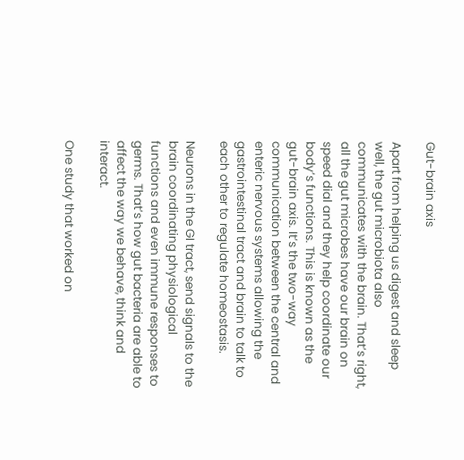Gut-brain axis

Apart from helping us digest and sleep well, the gut microbiota also communicates with the brain. That’s right, all the gut microbes have our brain on speed dial and they help coordinate our body’s functions. This is known as the gut-brain axis. It’s the two-way communication between the central and enteric nervous systems allowing the gastrointestinal tract and brain to talk to each other to regulate homeostasis.

Neurons in the GI tract, send signals to the brain coordinating physiological functions and even immune responses to germs. That’s how gut bacteria are able to affect the way we behave, think and interact.

One study that worked on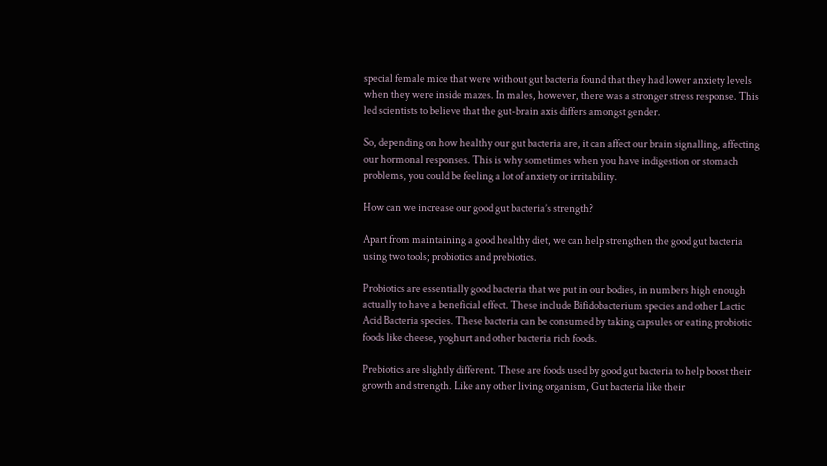special female mice that were without gut bacteria found that they had lower anxiety levels when they were inside mazes. In males, however, there was a stronger stress response. This led scientists to believe that the gut-brain axis differs amongst gender.

So, depending on how healthy our gut bacteria are, it can affect our brain signalling, affecting our hormonal responses. This is why sometimes when you have indigestion or stomach problems, you could be feeling a lot of anxiety or irritability.

How can we increase our good gut bacteria’s strength?

Apart from maintaining a good healthy diet, we can help strengthen the good gut bacteria using two tools; probiotics and prebiotics.

Probiotics are essentially good bacteria that we put in our bodies, in numbers high enough actually to have a beneficial effect. These include Bifidobacterium species and other Lactic Acid Bacteria species. These bacteria can be consumed by taking capsules or eating probiotic foods like cheese, yoghurt and other bacteria rich foods.

Prebiotics are slightly different. These are foods used by good gut bacteria to help boost their growth and strength. Like any other living organism, Gut bacteria like their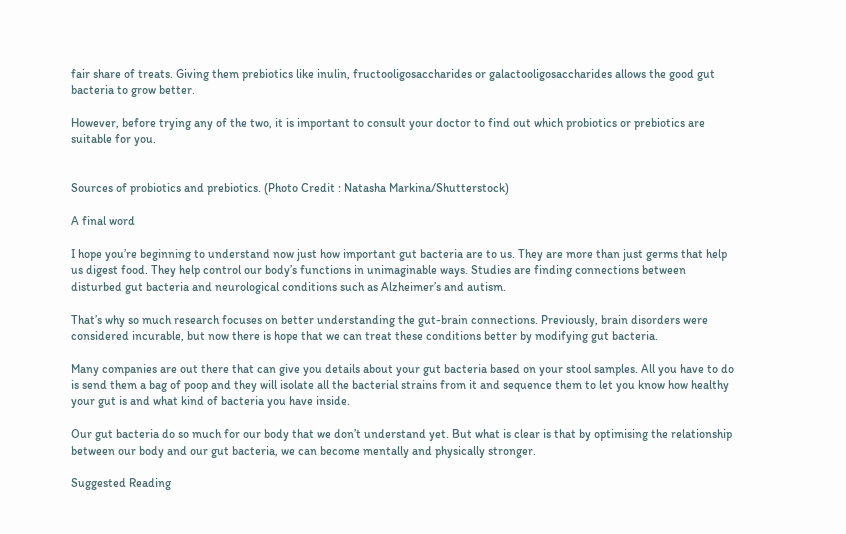fair share of treats. Giving them prebiotics like inulin, fructooligosaccharides or galactooligosaccharides allows the good gut bacteria to grow better.

However, before trying any of the two, it is important to consult your doctor to find out which probiotics or prebiotics are suitable for you.


Sources of probiotics and prebiotics. (Photo Credit : Natasha Markina/Shutterstock)

A final word

I hope you’re beginning to understand now just how important gut bacteria are to us. They are more than just germs that help us digest food. They help control our body’s functions in unimaginable ways. Studies are finding connections between disturbed gut bacteria and neurological conditions such as Alzheimer’s and autism.

That’s why so much research focuses on better understanding the gut-brain connections. Previously, brain disorders were considered incurable, but now there is hope that we can treat these conditions better by modifying gut bacteria.

Many companies are out there that can give you details about your gut bacteria based on your stool samples. All you have to do is send them a bag of poop and they will isolate all the bacterial strains from it and sequence them to let you know how healthy your gut is and what kind of bacteria you have inside.

Our gut bacteria do so much for our body that we don’t understand yet. But what is clear is that by optimising the relationship between our body and our gut bacteria, we can become mentally and physically stronger.

Suggested Reading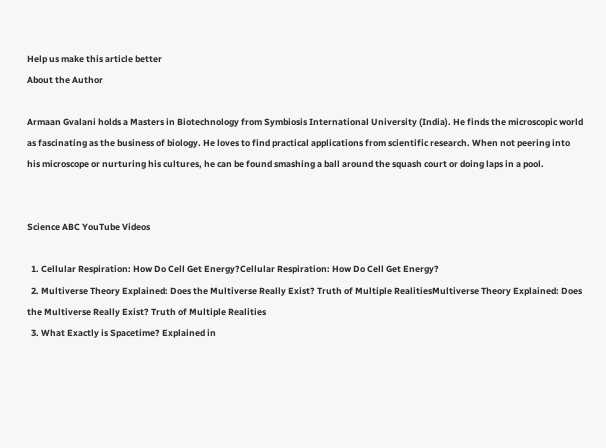Help us make this article better
About the Author

Armaan Gvalani holds a Masters in Biotechnology from Symbiosis International University (India). He finds the microscopic world as fascinating as the business of biology. He loves to find practical applications from scientific research. When not peering into his microscope or nurturing his cultures, he can be found smashing a ball around the squash court or doing laps in a pool.


Science ABC YouTube Videos

  1. Cellular Respiration: How Do Cell Get Energy?Cellular Respiration: How Do Cell Get Energy?
  2. Multiverse Theory Explained: Does the Multiverse Really Exist? Truth of Multiple RealitiesMultiverse Theory Explained: Does the Multiverse Really Exist? Truth of Multiple Realities
  3. What Exactly is Spacetime? Explained in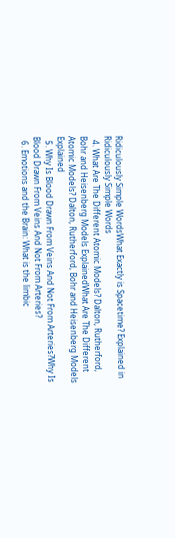Ridiculously Simple WordsWhat Exactly is Spacetime? Explained in Ridiculously Simple Words
  4. What Are The Different Atomic Models? Dalton, Rutherford, Bohr and Heisenberg Models ExplainedWhat Are The Different Atomic Models? Dalton, Rutherford, Bohr and Heisenberg Models Explained
  5. Why Is Blood Drawn From Veins And Not From Arteries?Why Is Blood Drawn From Veins And Not From Arteries?
  6. Emotions and the Brain: What is the limbic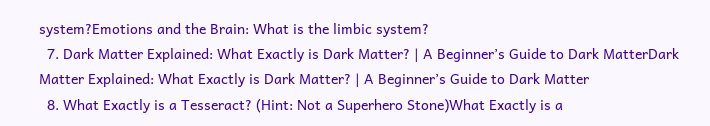system?Emotions and the Brain: What is the limbic system?
  7. Dark Matter Explained: What Exactly is Dark Matter? | A Beginner’s Guide to Dark MatterDark Matter Explained: What Exactly is Dark Matter? | A Beginner’s Guide to Dark Matter
  8. What Exactly is a Tesseract? (Hint: Not a Superhero Stone)What Exactly is a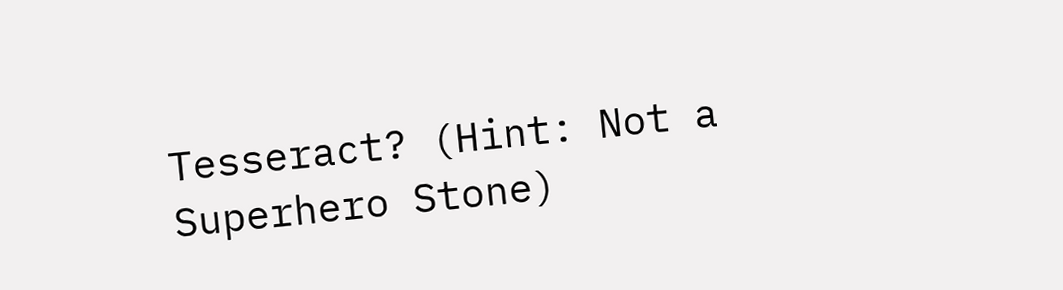Tesseract? (Hint: Not a Superhero Stone)